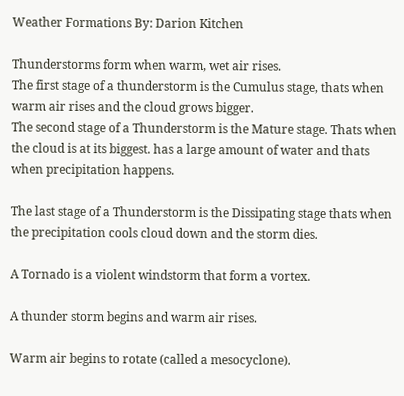Weather Formations By: Darion Kitchen

Thunderstorms form when warm, wet air rises.
The first stage of a thunderstorm is the Cumulus stage, thats when warm air rises and the cloud grows bigger.
The second stage of a Thunderstorm is the Mature stage. Thats when the cloud is at its biggest. has a large amount of water and thats when precipitation happens.

The last stage of a Thunderstorm is the Dissipating stage thats when the precipitation cools cloud down and the storm dies.

A Tornado is a violent windstorm that form a vortex.

A thunder storm begins and warm air rises.

Warm air begins to rotate (called a mesocyclone).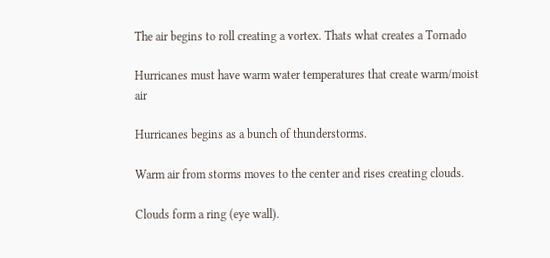The air begins to roll creating a vortex. Thats what creates a Tornado

Hurricanes must have warm water temperatures that create warm/moist air

Hurricanes begins as a bunch of thunderstorms.

Warm air from storms moves to the center and rises creating clouds.

Clouds form a ring (eye wall).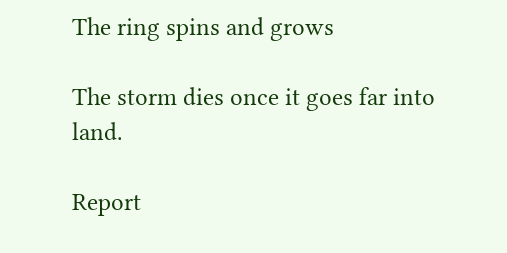The ring spins and grows

The storm dies once it goes far into land.

Report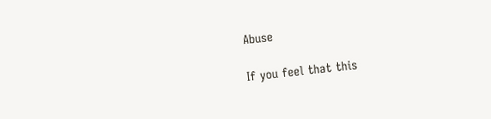Abuse

If you feel that this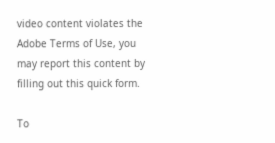video content violates the Adobe Terms of Use, you may report this content by filling out this quick form.

To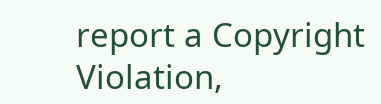report a Copyright Violation,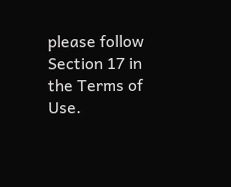please follow Section 17 in the Terms of Use.